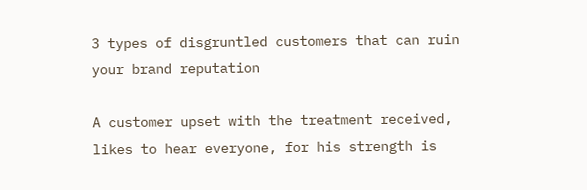3 types of disgruntled customers that can ruin your brand reputation

A customer upset with the treatment received, likes to hear everyone, for his strength is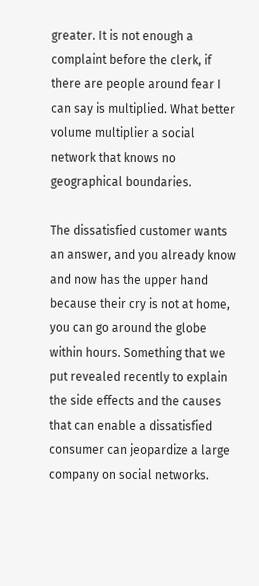greater. It is not enough a complaint before the clerk, if there are people around fear I can say is multiplied. What better volume multiplier a social network that knows no geographical boundaries.

The dissatisfied customer wants an answer, and you already know and now has the upper hand because their cry is not at home, you can go around the globe within hours. Something that we put revealed recently to explain the side effects and the causes that can enable a dissatisfied consumer can jeopardize a large company on social networks.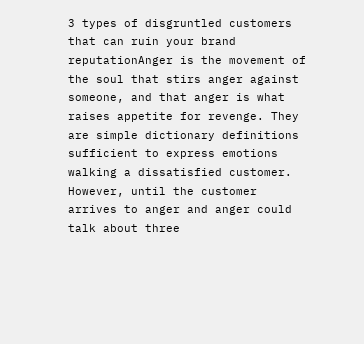3 types of disgruntled customers that can ruin your brand reputationAnger is the movement of the soul that stirs anger against someone, and that anger is what raises appetite for revenge. They are simple dictionary definitions sufficient to express emotions walking a dissatisfied customer. However, until the customer arrives to anger and anger could talk about three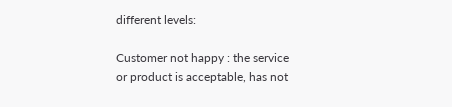different levels:

Customer not happy : the service or product is acceptable, has not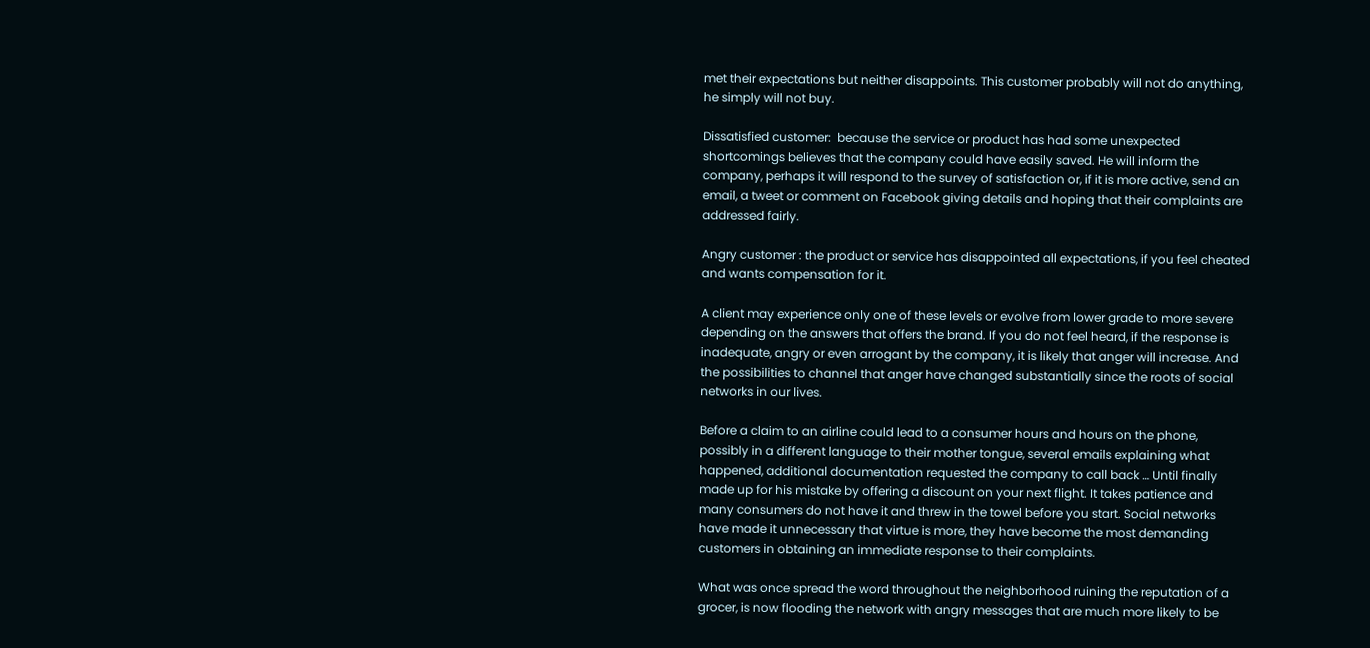met their expectations but neither disappoints. This customer probably will not do anything, he simply will not buy.

Dissatisfied customer:  because the service or product has had some unexpected shortcomings believes that the company could have easily saved. He will inform the company, perhaps it will respond to the survey of satisfaction or, if it is more active, send an email, a tweet or comment on Facebook giving details and hoping that their complaints are addressed fairly.

Angry customer : the product or service has disappointed all expectations, if you feel cheated and wants compensation for it.

A client may experience only one of these levels or evolve from lower grade to more severe depending on the answers that offers the brand. If you do not feel heard, if the response is inadequate, angry or even arrogant by the company, it is likely that anger will increase. And the possibilities to channel that anger have changed substantially since the roots of social networks in our lives.

Before a claim to an airline could lead to a consumer hours and hours on the phone, possibly in a different language to their mother tongue, several emails explaining what happened, additional documentation requested the company to call back … Until finally made up for his mistake by offering a discount on your next flight. It takes patience and many consumers do not have it and threw in the towel before you start. Social networks have made it unnecessary that virtue is more, they have become the most demanding customers in obtaining an immediate response to their complaints.

What was once spread the word throughout the neighborhood ruining the reputation of a grocer, is now flooding the network with angry messages that are much more likely to be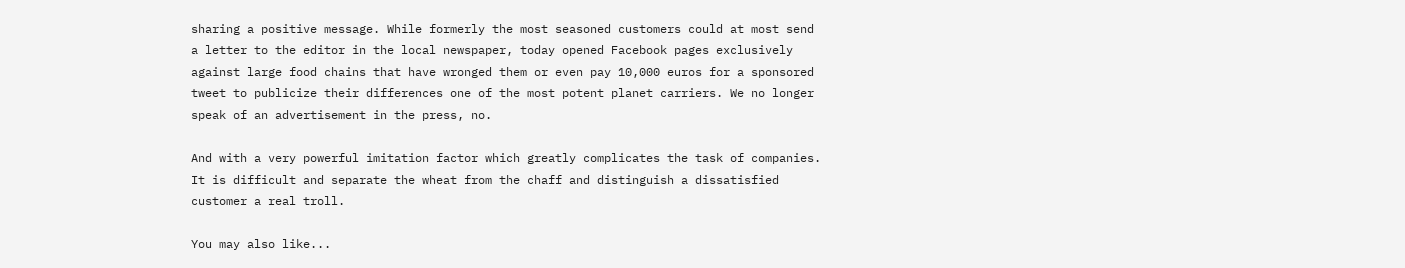sharing a positive message. While formerly the most seasoned customers could at most send a letter to the editor in the local newspaper, today opened Facebook pages exclusively against large food chains that have wronged them or even pay 10,000 euros for a sponsored tweet to publicize their differences one of the most potent planet carriers. We no longer speak of an advertisement in the press, no.

And with a very powerful imitation factor which greatly complicates the task of companies. It is difficult and separate the wheat from the chaff and distinguish a dissatisfied customer a real troll.

You may also like...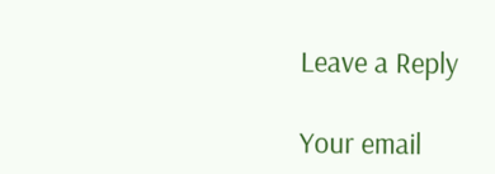Leave a Reply

Your email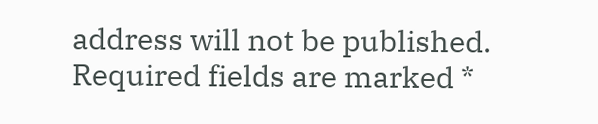address will not be published. Required fields are marked *